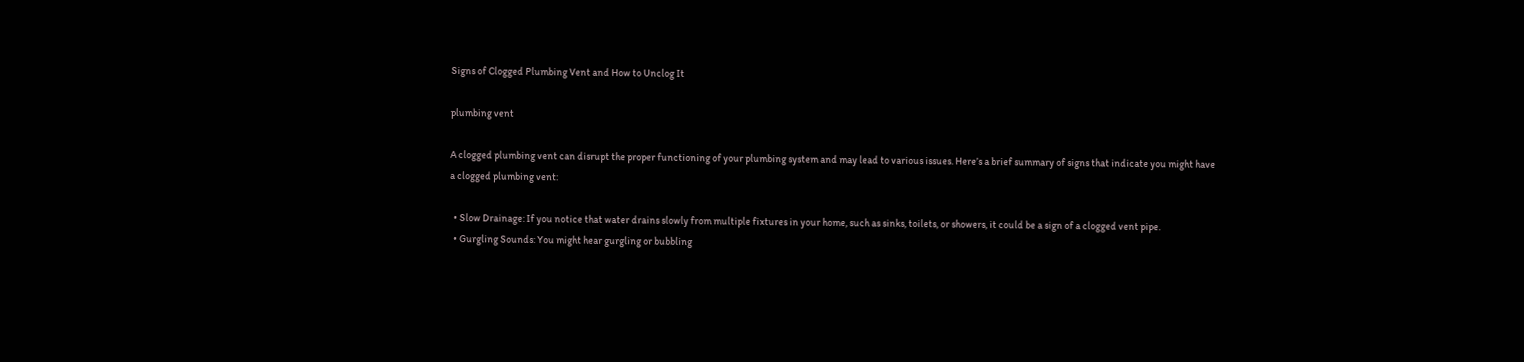Signs of Clogged Plumbing Vent and How to Unclog It

plumbing vent

A clogged plumbing vent can disrupt the proper functioning of your plumbing system and may lead to various issues. Here’s a brief summary of signs that indicate you might have a clogged plumbing vent:

  • Slow Drainage: If you notice that water drains slowly from multiple fixtures in your home, such as sinks, toilets, or showers, it could be a sign of a clogged vent pipe.
  • Gurgling Sounds: You might hear gurgling or bubbling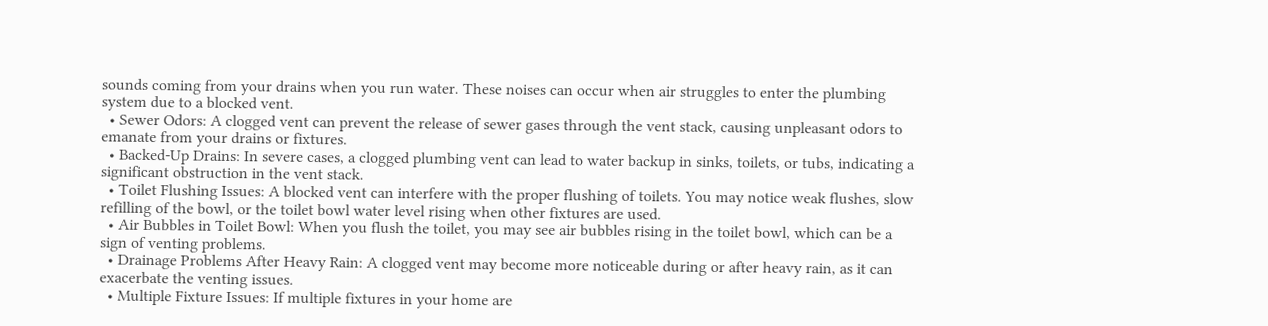sounds coming from your drains when you run water. These noises can occur when air struggles to enter the plumbing system due to a blocked vent.
  • Sewer Odors: A clogged vent can prevent the release of sewer gases through the vent stack, causing unpleasant odors to emanate from your drains or fixtures.
  • Backed-Up Drains: In severe cases, a clogged plumbing vent can lead to water backup in sinks, toilets, or tubs, indicating a significant obstruction in the vent stack.
  • Toilet Flushing Issues: A blocked vent can interfere with the proper flushing of toilets. You may notice weak flushes, slow refilling of the bowl, or the toilet bowl water level rising when other fixtures are used.
  • Air Bubbles in Toilet Bowl: When you flush the toilet, you may see air bubbles rising in the toilet bowl, which can be a sign of venting problems.
  • Drainage Problems After Heavy Rain: A clogged vent may become more noticeable during or after heavy rain, as it can exacerbate the venting issues.
  • Multiple Fixture Issues: If multiple fixtures in your home are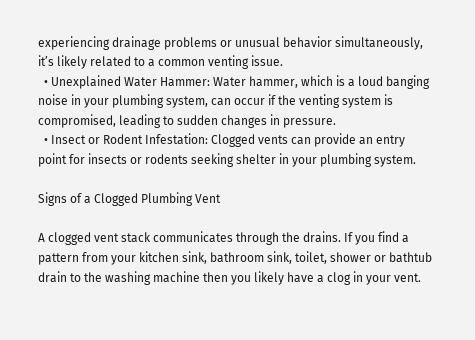experiencing drainage problems or unusual behavior simultaneously, it’s likely related to a common venting issue.
  • Unexplained Water Hammer: Water hammer, which is a loud banging noise in your plumbing system, can occur if the venting system is compromised, leading to sudden changes in pressure.
  • Insect or Rodent Infestation: Clogged vents can provide an entry point for insects or rodents seeking shelter in your plumbing system.

Signs of a Clogged Plumbing Vent

A clogged vent stack communicates through the drains. If you find a pattern from your kitchen sink, bathroom sink, toilet, shower or bathtub drain to the washing machine then you likely have a clog in your vent.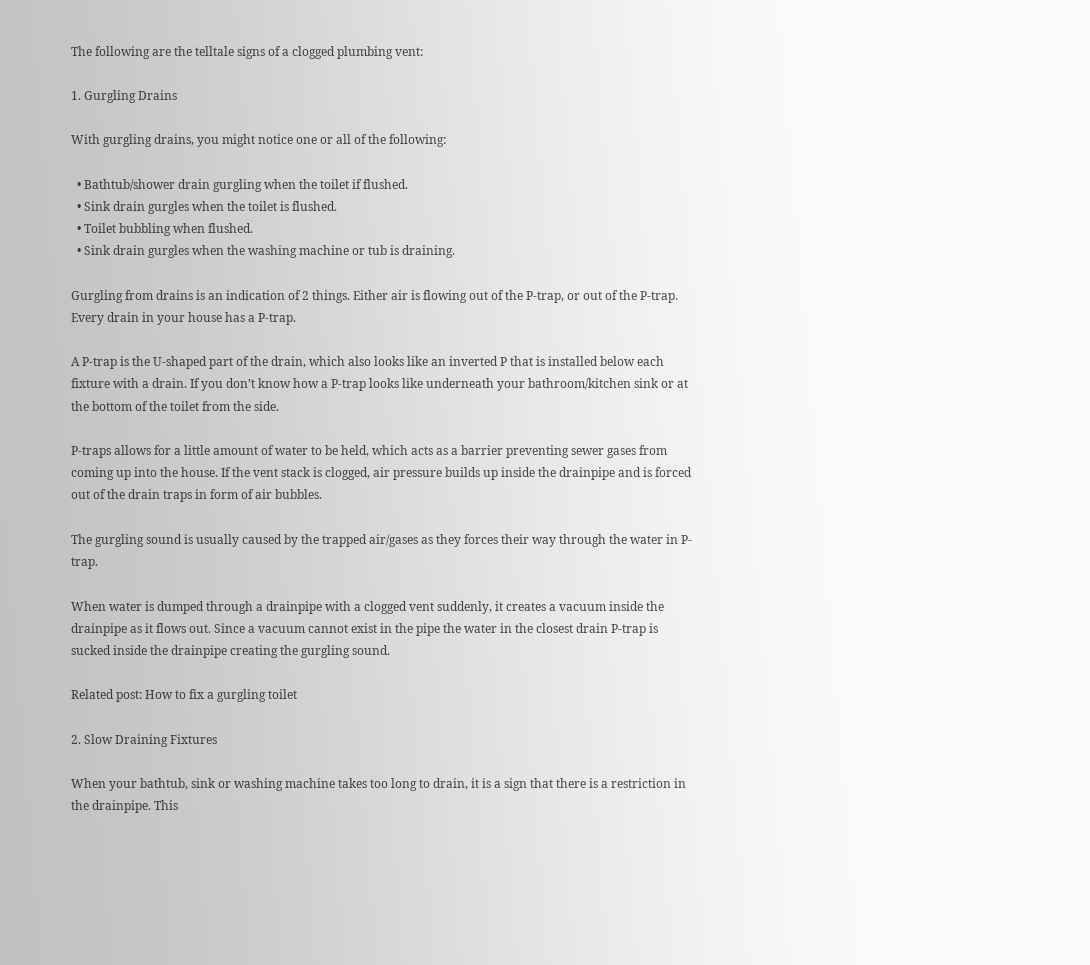The following are the telltale signs of a clogged plumbing vent:

1. Gurgling Drains

With gurgling drains, you might notice one or all of the following:

  • Bathtub/shower drain gurgling when the toilet if flushed.
  • Sink drain gurgles when the toilet is flushed.
  • Toilet bubbling when flushed.
  • Sink drain gurgles when the washing machine or tub is draining.

Gurgling from drains is an indication of 2 things. Either air is flowing out of the P-trap, or out of the P-trap. Every drain in your house has a P-trap.

A P-trap is the U-shaped part of the drain, which also looks like an inverted P that is installed below each fixture with a drain. If you don’t know how a P-trap looks like underneath your bathroom/kitchen sink or at the bottom of the toilet from the side.

P-traps allows for a little amount of water to be held, which acts as a barrier preventing sewer gases from coming up into the house. If the vent stack is clogged, air pressure builds up inside the drainpipe and is forced out of the drain traps in form of air bubbles.

The gurgling sound is usually caused by the trapped air/gases as they forces their way through the water in P-trap.

When water is dumped through a drainpipe with a clogged vent suddenly, it creates a vacuum inside the drainpipe as it flows out. Since a vacuum cannot exist in the pipe the water in the closest drain P-trap is sucked inside the drainpipe creating the gurgling sound.

Related post: How to fix a gurgling toilet

2. Slow Draining Fixtures

When your bathtub, sink or washing machine takes too long to drain, it is a sign that there is a restriction in the drainpipe. This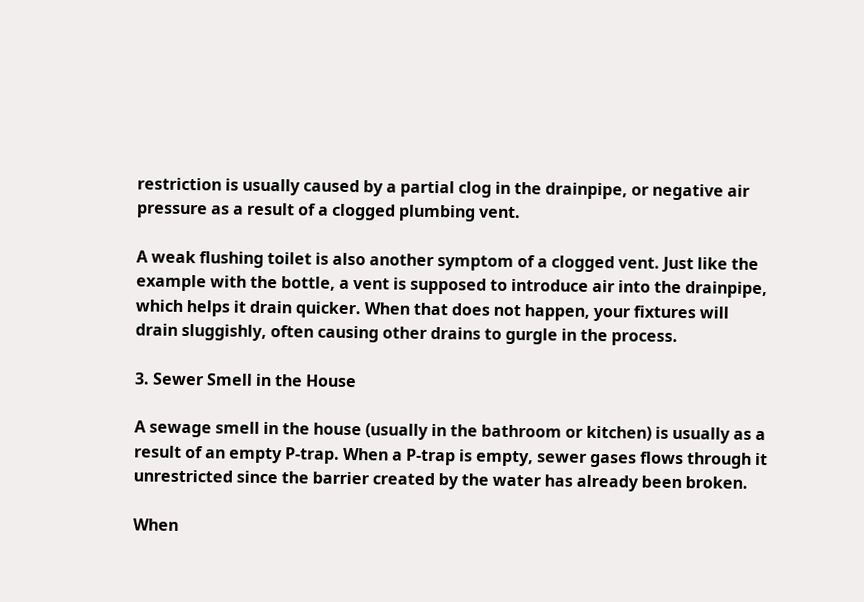restriction is usually caused by a partial clog in the drainpipe, or negative air pressure as a result of a clogged plumbing vent.

A weak flushing toilet is also another symptom of a clogged vent. Just like the example with the bottle, a vent is supposed to introduce air into the drainpipe, which helps it drain quicker. When that does not happen, your fixtures will drain sluggishly, often causing other drains to gurgle in the process.

3. Sewer Smell in the House

A sewage smell in the house (usually in the bathroom or kitchen) is usually as a result of an empty P-trap. When a P-trap is empty, sewer gases flows through it unrestricted since the barrier created by the water has already been broken.

When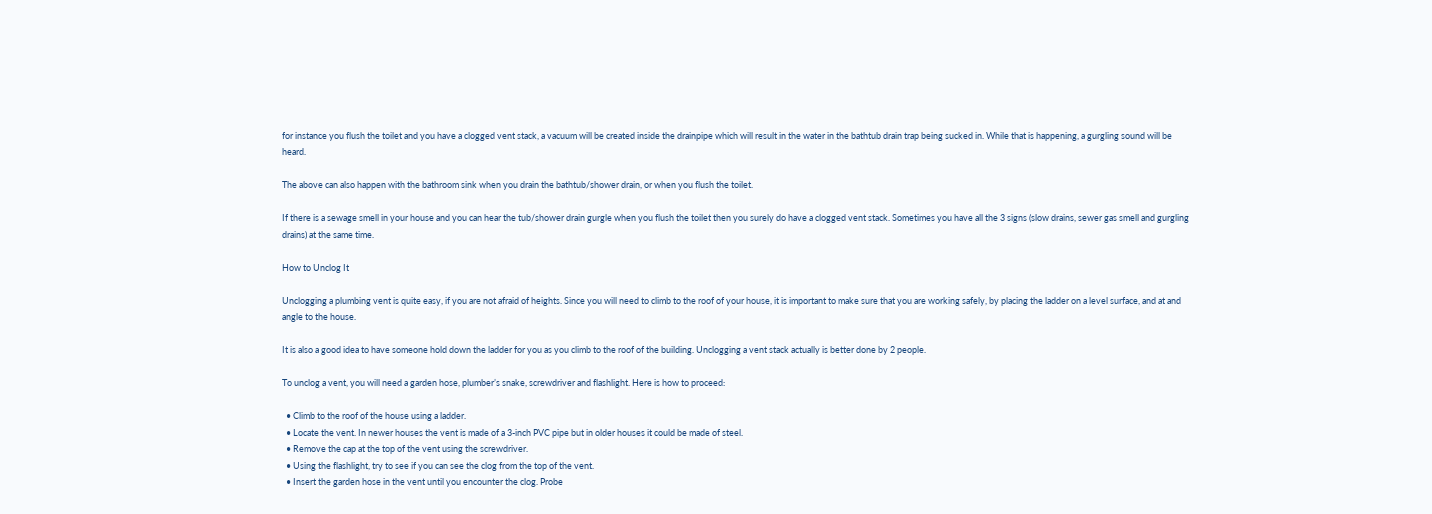for instance you flush the toilet and you have a clogged vent stack, a vacuum will be created inside the drainpipe which will result in the water in the bathtub drain trap being sucked in. While that is happening, a gurgling sound will be heard.

The above can also happen with the bathroom sink when you drain the bathtub/shower drain, or when you flush the toilet.

If there is a sewage smell in your house and you can hear the tub/shower drain gurgle when you flush the toilet then you surely do have a clogged vent stack. Sometimes you have all the 3 signs (slow drains, sewer gas smell and gurgling drains) at the same time.

How to Unclog It

Unclogging a plumbing vent is quite easy, if you are not afraid of heights. Since you will need to climb to the roof of your house, it is important to make sure that you are working safely, by placing the ladder on a level surface, and at and angle to the house.

It is also a good idea to have someone hold down the ladder for you as you climb to the roof of the building. Unclogging a vent stack actually is better done by 2 people.

To unclog a vent, you will need a garden hose, plumber’s snake, screwdriver and flashlight. Here is how to proceed:

  • Climb to the roof of the house using a ladder.
  • Locate the vent. In newer houses the vent is made of a 3-inch PVC pipe but in older houses it could be made of steel.
  • Remove the cap at the top of the vent using the screwdriver.
  • Using the flashlight, try to see if you can see the clog from the top of the vent.
  • Insert the garden hose in the vent until you encounter the clog. Probe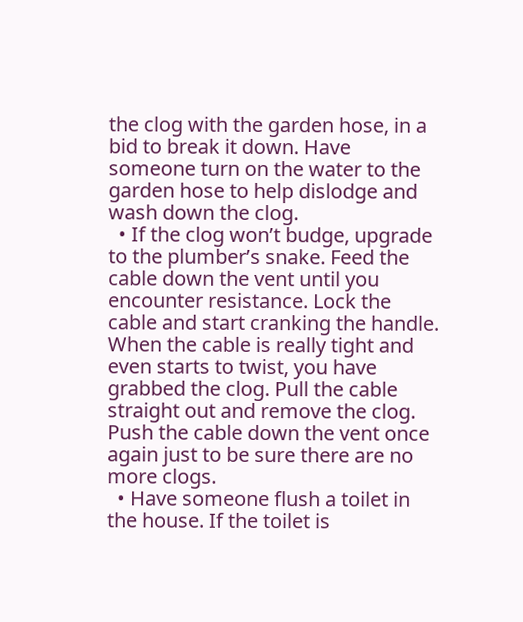the clog with the garden hose, in a bid to break it down. Have someone turn on the water to the garden hose to help dislodge and wash down the clog.
  • If the clog won’t budge, upgrade to the plumber’s snake. Feed the cable down the vent until you encounter resistance. Lock the cable and start cranking the handle. When the cable is really tight and even starts to twist, you have grabbed the clog. Pull the cable straight out and remove the clog. Push the cable down the vent once again just to be sure there are no more clogs.
  • Have someone flush a toilet in the house. If the toilet is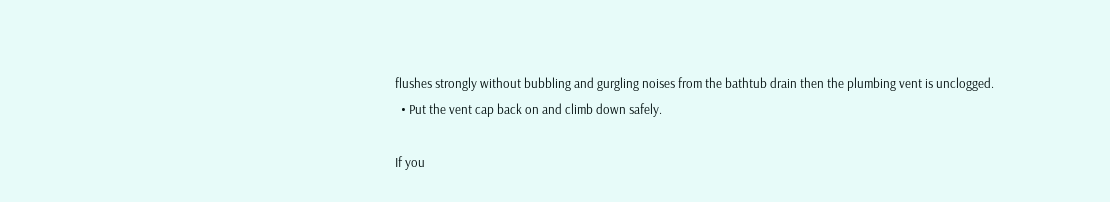flushes strongly without bubbling and gurgling noises from the bathtub drain then the plumbing vent is unclogged.
  • Put the vent cap back on and climb down safely.

If you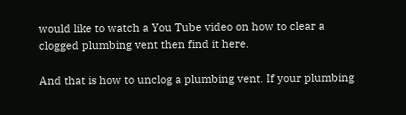would like to watch a You Tube video on how to clear a clogged plumbing vent then find it here.

And that is how to unclog a plumbing vent. If your plumbing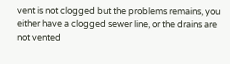vent is not clogged but the problems remains, you either have a clogged sewer line, or the drains are not vented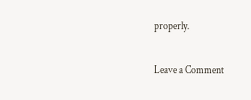properly.

Leave a Comment